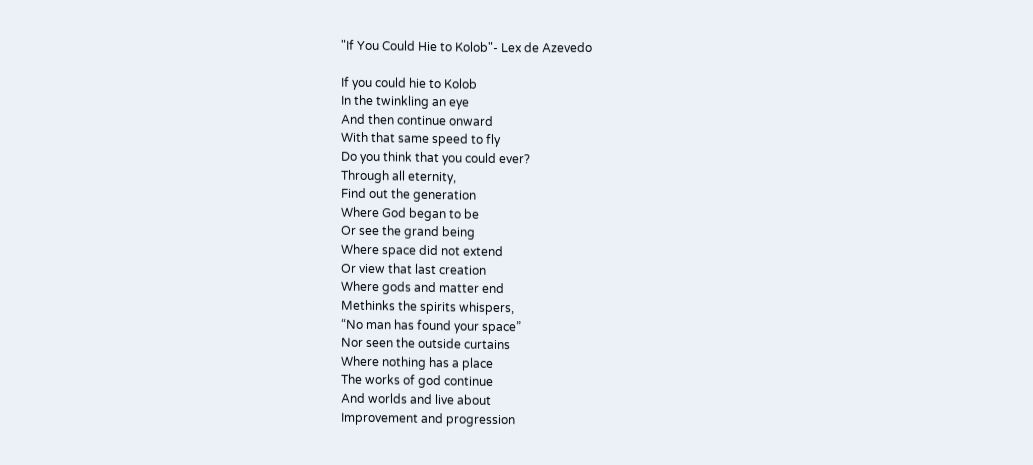"If You Could Hie to Kolob"- Lex de Azevedo

If you could hie to Kolob
In the twinkling an eye
And then continue onward
With that same speed to fly
Do you think that you could ever?
Through all eternity,
Find out the generation
Where God began to be
Or see the grand being
Where space did not extend
Or view that last creation
Where gods and matter end
Methinks the spirits whispers,
“No man has found your space”
Nor seen the outside curtains
Where nothing has a place
The works of god continue
And worlds and live about
Improvement and progression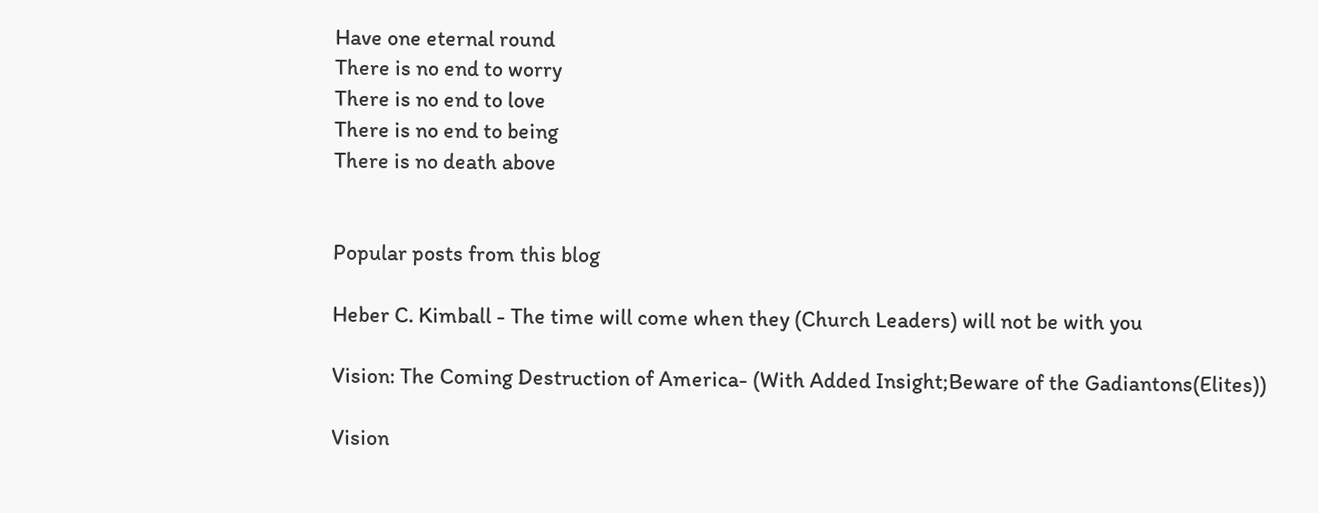Have one eternal round
There is no end to worry
There is no end to love
There is no end to being
There is no death above


Popular posts from this blog

Heber C. Kimball - The time will come when they (Church Leaders) will not be with you

Vision: The Coming Destruction of America- (With Added Insight;Beware of the Gadiantons(Elites))

Vision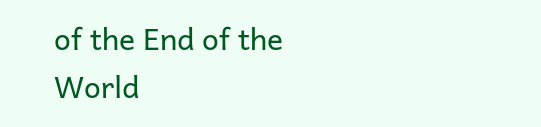of the End of the World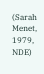(Sarah Menet, 1979, NDE)